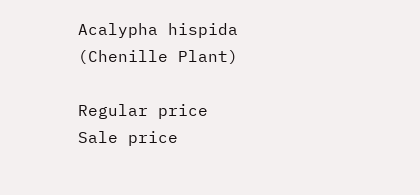Acalypha hispida (Chenille Plant)

Regular price
Sale price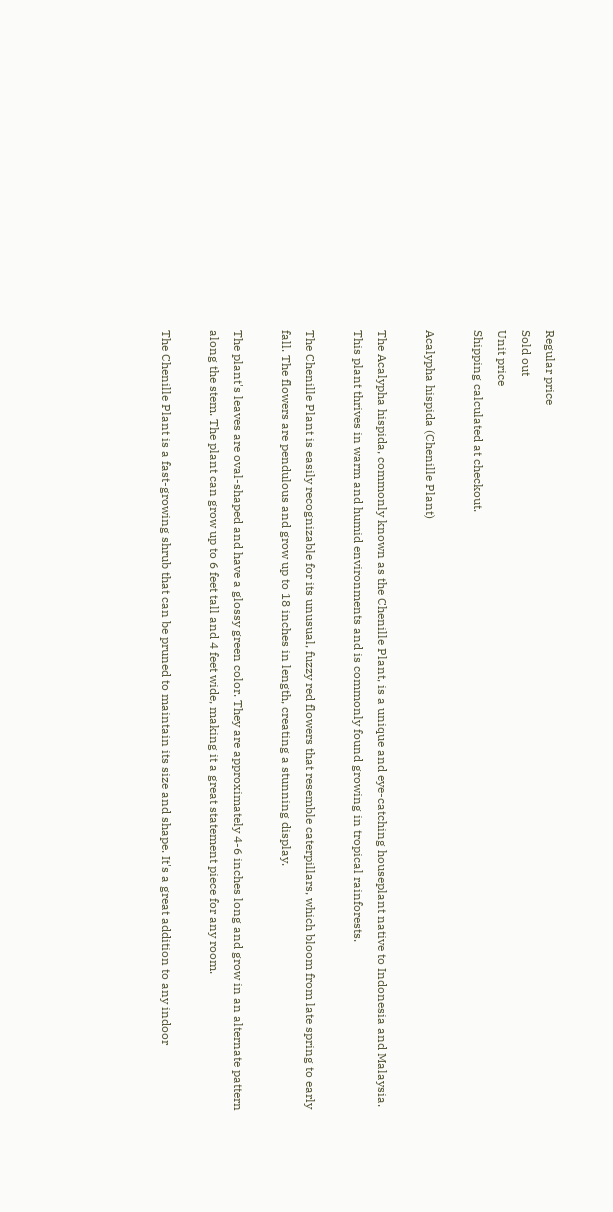Regular price
Sold out
Unit price
Shipping calculated at checkout.

Acalypha hispida (Chenille Plant)

The Acalypha hispida, commonly known as the Chenille Plant, is a unique and eye-catching houseplant native to Indonesia and Malaysia. This plant thrives in warm and humid environments and is commonly found growing in tropical rainforests.

The Chenille Plant is easily recognizable for its unusual, fuzzy red flowers that resemble caterpillars, which bloom from late spring to early fall. The flowers are pendulous and grow up to 18 inches in length, creating a stunning display.

The plant's leaves are oval-shaped and have a glossy green color. They are approximately 4-6 inches long and grow in an alternate pattern along the stem. The plant can grow up to 6 feet tall and 4 feet wide, making it a great statement piece for any room.

The Chenille Plant is a fast-growing shrub that can be pruned to maintain its size and shape. It's a great addition to any indoor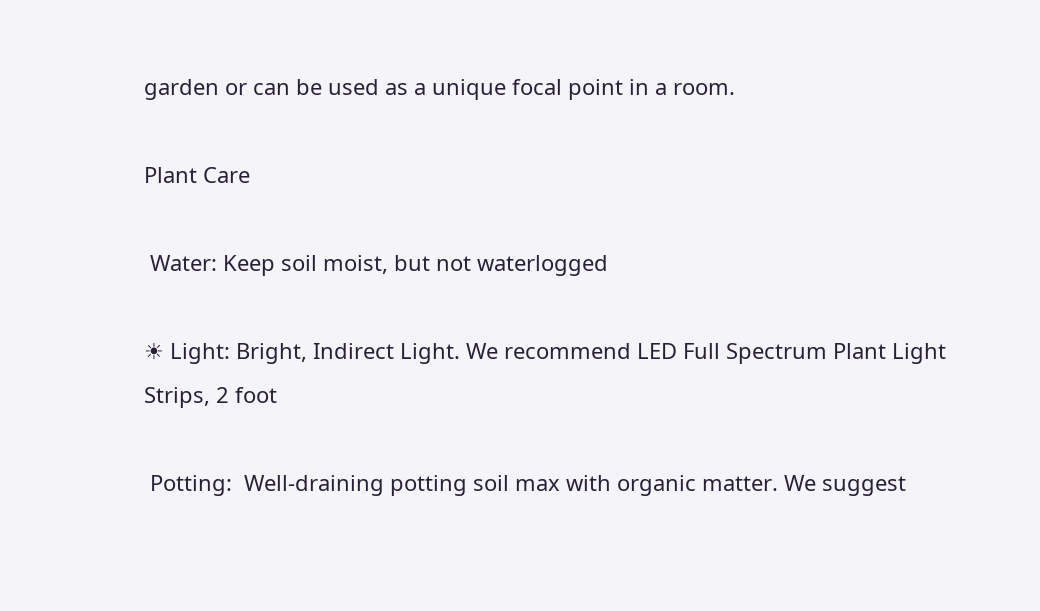garden or can be used as a unique focal point in a room.

Plant Care

 Water: Keep soil moist, but not waterlogged

☀ Light: Bright, Indirect Light. We recommend LED Full Spectrum Plant Light Strips, 2 foot

 Potting:  Well-draining potting soil max with organic matter. We suggest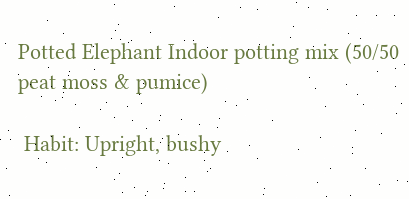Potted Elephant Indoor potting mix (50/50 peat moss & pumice)

 Habit: Upright, bushy